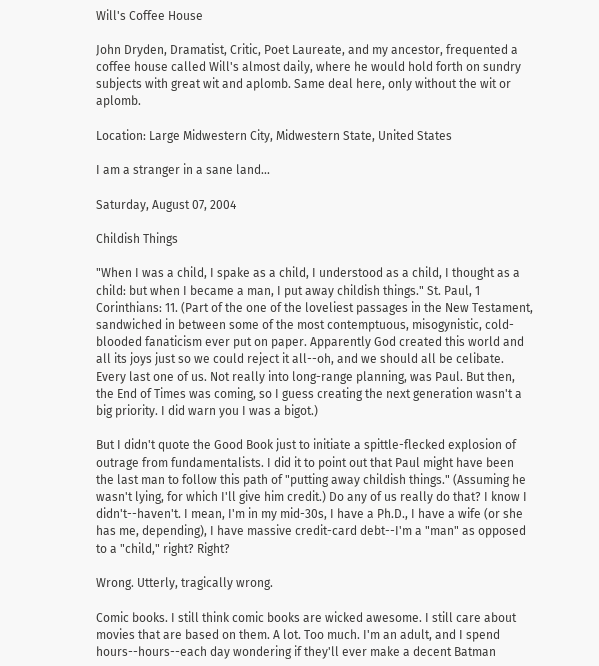Will's Coffee House

John Dryden, Dramatist, Critic, Poet Laureate, and my ancestor, frequented a coffee house called Will's almost daily, where he would hold forth on sundry subjects with great wit and aplomb. Same deal here, only without the wit or aplomb.

Location: Large Midwestern City, Midwestern State, United States

I am a stranger in a sane land...

Saturday, August 07, 2004

Childish Things

"When I was a child, I spake as a child, I understood as a child, I thought as a child: but when I became a man, I put away childish things." St. Paul, 1 Corinthians: 11. (Part of the one of the loveliest passages in the New Testament, sandwiched in between some of the most contemptuous, misogynistic, cold-blooded fanaticism ever put on paper. Apparently God created this world and all its joys just so we could reject it all--oh, and we should all be celibate. Every last one of us. Not really into long-range planning, was Paul. But then, the End of Times was coming, so I guess creating the next generation wasn't a big priority. I did warn you I was a bigot.)

But I didn't quote the Good Book just to initiate a spittle-flecked explosion of outrage from fundamentalists. I did it to point out that Paul might have been the last man to follow this path of "putting away childish things." (Assuming he wasn't lying, for which I'll give him credit.) Do any of us really do that? I know I didn't--haven't. I mean, I'm in my mid-30s, I have a Ph.D., I have a wife (or she has me, depending), I have massive credit-card debt--I'm a "man" as opposed to a "child," right? Right?

Wrong. Utterly, tragically wrong.

Comic books. I still think comic books are wicked awesome. I still care about movies that are based on them. A lot. Too much. I'm an adult, and I spend hours--hours--each day wondering if they'll ever make a decent Batman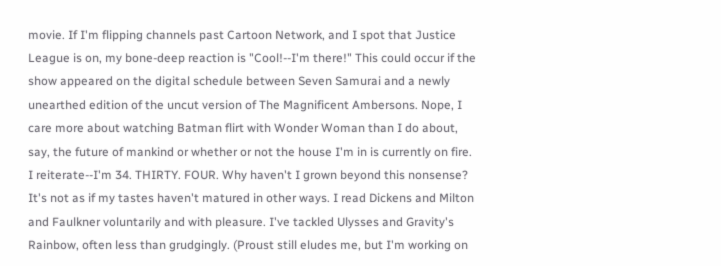movie. If I'm flipping channels past Cartoon Network, and I spot that Justice League is on, my bone-deep reaction is "Cool!--I'm there!" This could occur if the show appeared on the digital schedule between Seven Samurai and a newly unearthed edition of the uncut version of The Magnificent Ambersons. Nope, I care more about watching Batman flirt with Wonder Woman than I do about, say, the future of mankind or whether or not the house I'm in is currently on fire. I reiterate--I'm 34. THIRTY. FOUR. Why haven't I grown beyond this nonsense? It's not as if my tastes haven't matured in other ways. I read Dickens and Milton and Faulkner voluntarily and with pleasure. I've tackled Ulysses and Gravity's Rainbow, often less than grudgingly. (Proust still eludes me, but I'm working on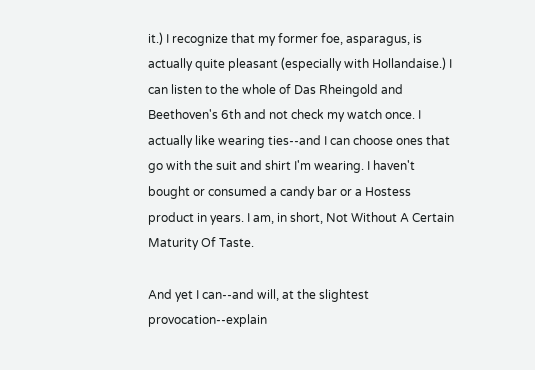it.) I recognize that my former foe, asparagus, is actually quite pleasant (especially with Hollandaise.) I can listen to the whole of Das Rheingold and Beethoven's 6th and not check my watch once. I actually like wearing ties--and I can choose ones that go with the suit and shirt I'm wearing. I haven't bought or consumed a candy bar or a Hostess product in years. I am, in short, Not Without A Certain Maturity Of Taste.

And yet I can--and will, at the slightest provocation--explain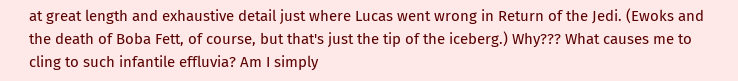at great length and exhaustive detail just where Lucas went wrong in Return of the Jedi. (Ewoks and the death of Boba Fett, of course, but that's just the tip of the iceberg.) Why??? What causes me to cling to such infantile effluvia? Am I simply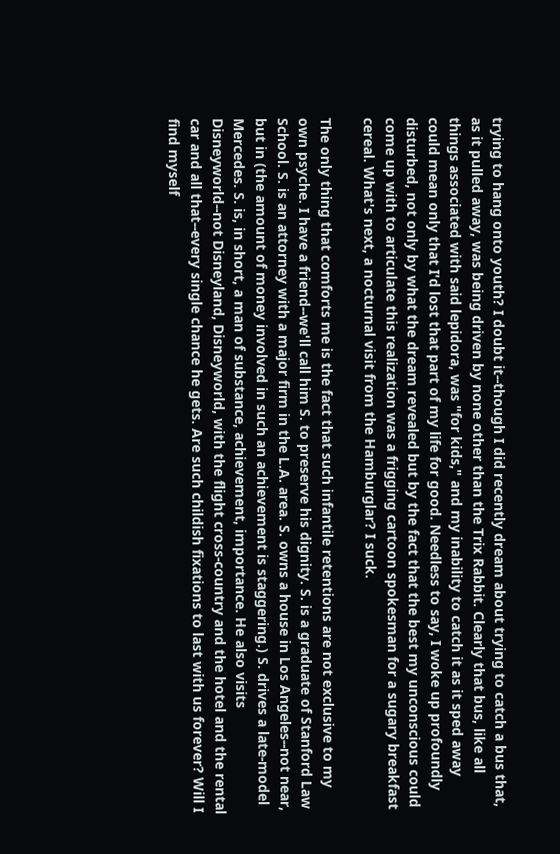trying to hang onto youth? I doubt it--though I did recently dream about trying to catch a bus that, as it pulled away, was being driven by none other than the Trix Rabbit. Clearly that bus, like all things associated with said lepidora, was "for kids," and my inability to catch it as it sped away could mean only that I'd lost that part of my life for good. Needless to say, I woke up profoundly disturbed, not only by what the dream revealed but by the fact that the best my unconscious could come up with to articulate this realization was a frigging cartoon spokesman for a sugary breakfast cereal. What's next, a nocturnal visit from the Hamburglar? I suck.

The only thing that comforts me is the fact that such infantile retentions are not exclusive to my own psyche. I have a friend--we'll call him S. to preserve his dignity. S. is a graduate of Stanford Law School. S. is an attorney with a major firm in the L.A. area. S. owns a house in Los Angeles--not near, but in (the amount of money involved in such an achievement is staggering.) S. drives a late-model Mercedes. S. is, in short, a man of substance, achievement, importance. He also visits Disneyworld--not Disneyland, Disneyworld, with the flight cross-country and the hotel and the rental car and all that--every single chance he gets. Are such childish fixations to last with us forever? Will I find myself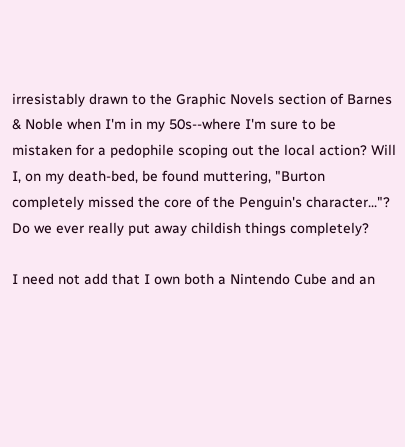irresistably drawn to the Graphic Novels section of Barnes & Noble when I'm in my 50s--where I'm sure to be mistaken for a pedophile scoping out the local action? Will I, on my death-bed, be found muttering, "Burton completely missed the core of the Penguin's character..."? Do we ever really put away childish things completely?

I need not add that I own both a Nintendo Cube and an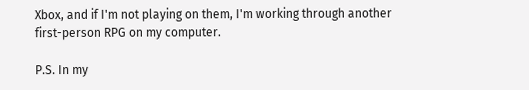Xbox, and if I'm not playing on them, I'm working through another first-person RPG on my computer.

P.S. In my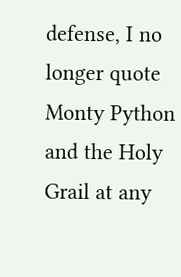defense, I no longer quote Monty Python and the Holy Grail at any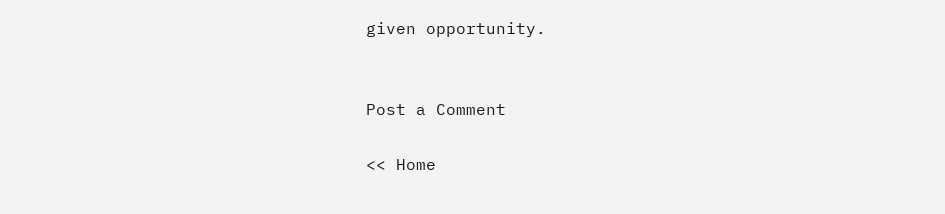given opportunity.


Post a Comment

<< Home